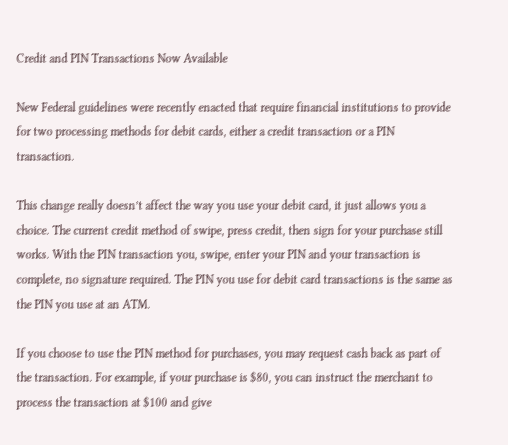Credit and PIN Transactions Now Available

New Federal guidelines were recently enacted that require financial institutions to provide for two processing methods for debit cards, either a credit transaction or a PIN transaction.

This change really doesn’t affect the way you use your debit card, it just allows you a choice. The current credit method of swipe, press credit, then sign for your purchase still works. With the PIN transaction you, swipe, enter your PIN and your transaction is complete, no signature required. The PIN you use for debit card transactions is the same as the PIN you use at an ATM.

If you choose to use the PIN method for purchases, you may request cash back as part of the transaction. For example, if your purchase is $80, you can instruct the merchant to process the transaction at $100 and give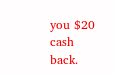you $20 cash back.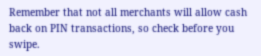Remember that not all merchants will allow cash back on PIN transactions, so check before you swipe.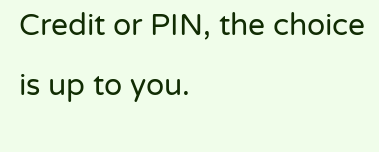Credit or PIN, the choice is up to you.